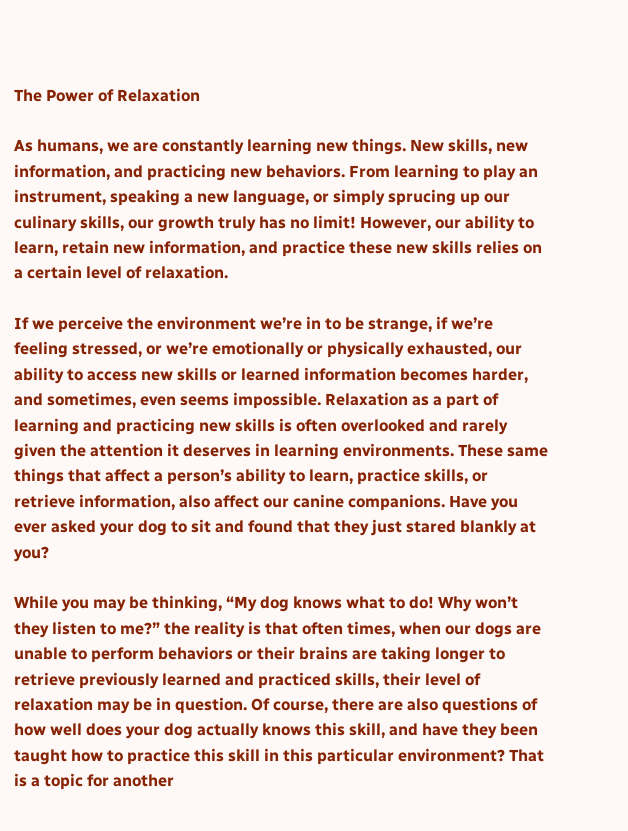The Power of Relaxation

As humans, we are constantly learning new things. New skills, new information, and practicing new behaviors. From learning to play an instrument, speaking a new language, or simply sprucing up our culinary skills, our growth truly has no limit! However, our ability to learn, retain new information, and practice these new skills relies on a certain level of relaxation.

If we perceive the environment we’re in to be strange, if we’re feeling stressed, or we’re emotionally or physically exhausted, our ability to access new skills or learned information becomes harder, and sometimes, even seems impossible. Relaxation as a part of learning and practicing new skills is often overlooked and rarely given the attention it deserves in learning environments. These same things that affect a person’s ability to learn, practice skills, or retrieve information, also affect our canine companions. Have you ever asked your dog to sit and found that they just stared blankly at you?

While you may be thinking, “My dog knows what to do! Why won’t they listen to me?” the reality is that often times, when our dogs are unable to perform behaviors or their brains are taking longer to retrieve previously learned and practiced skills, their level of relaxation may be in question. Of course, there are also questions of how well does your dog actually knows this skill, and have they been taught how to practice this skill in this particular environment? That is a topic for another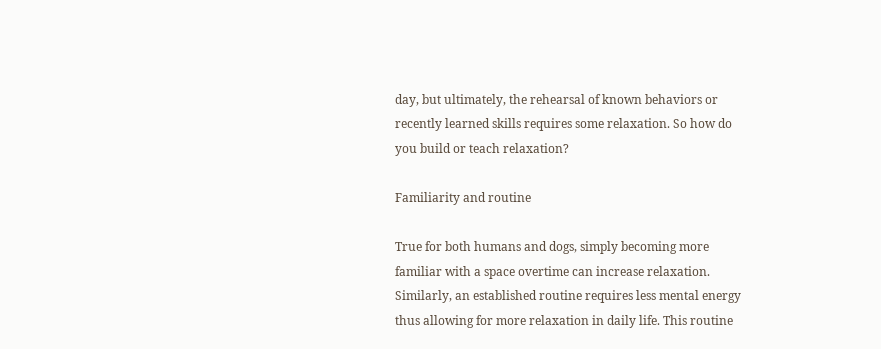day, but ultimately, the rehearsal of known behaviors or recently learned skills requires some relaxation. So how do you build or teach relaxation?

Familiarity and routine

True for both humans and dogs, simply becoming more familiar with a space overtime can increase relaxation. Similarly, an established routine requires less mental energy thus allowing for more relaxation in daily life. This routine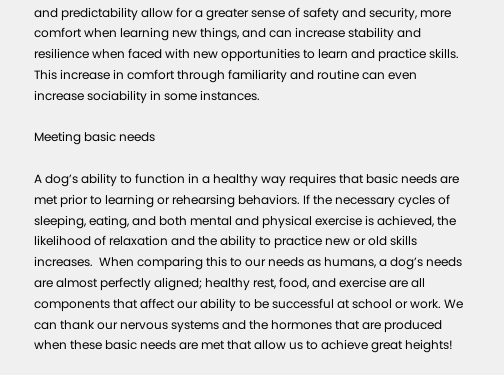and predictability allow for a greater sense of safety and security, more comfort when learning new things, and can increase stability and resilience when faced with new opportunities to learn and practice skills. This increase in comfort through familiarity and routine can even increase sociability in some instances.

Meeting basic needs

A dog’s ability to function in a healthy way requires that basic needs are met prior to learning or rehearsing behaviors. If the necessary cycles of sleeping, eating, and both mental and physical exercise is achieved, the likelihood of relaxation and the ability to practice new or old skills increases.  When comparing this to our needs as humans, a dog’s needs are almost perfectly aligned; healthy rest, food, and exercise are all components that affect our ability to be successful at school or work. We can thank our nervous systems and the hormones that are produced when these basic needs are met that allow us to achieve great heights!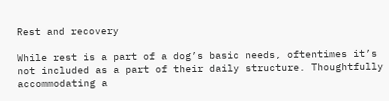Rest and recovery

While rest is a part of a dog’s basic needs, oftentimes it’s not included as a part of their daily structure. Thoughtfully accommodating a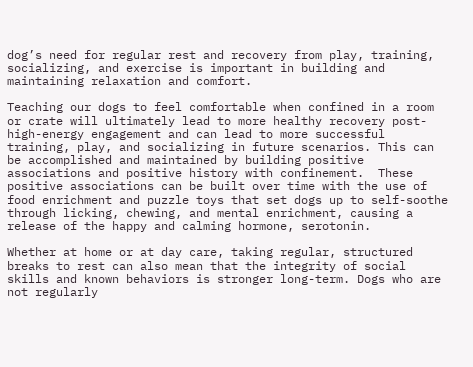dog’s need for regular rest and recovery from play, training, socializing, and exercise is important in building and maintaining relaxation and comfort.

Teaching our dogs to feel comfortable when confined in a room or crate will ultimately lead to more healthy recovery post-high-energy engagement and can lead to more successful training, play, and socializing in future scenarios. This can be accomplished and maintained by building positive associations and positive history with confinement.  These positive associations can be built over time with the use of food enrichment and puzzle toys that set dogs up to self-soothe through licking, chewing, and mental enrichment, causing a release of the happy and calming hormone, serotonin.

Whether at home or at day care, taking regular, structured breaks to rest can also mean that the integrity of social skills and known behaviors is stronger long-term. Dogs who are not regularly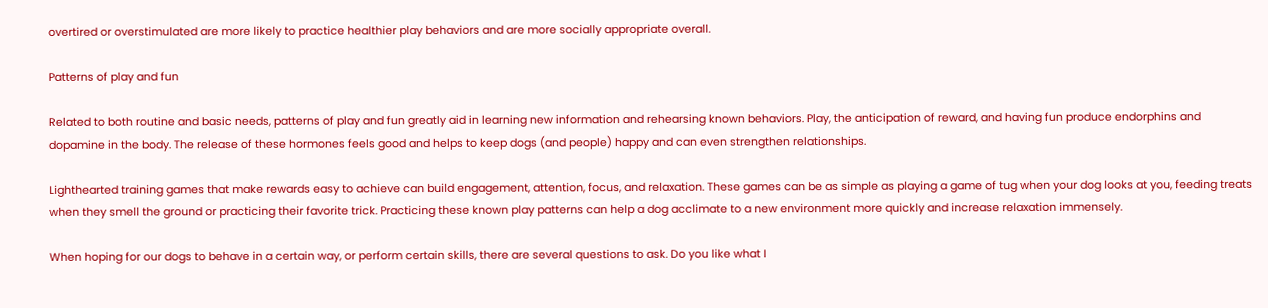overtired or overstimulated are more likely to practice healthier play behaviors and are more socially appropriate overall.

Patterns of play and fun

Related to both routine and basic needs, patterns of play and fun greatly aid in learning new information and rehearsing known behaviors. Play, the anticipation of reward, and having fun produce endorphins and dopamine in the body. The release of these hormones feels good and helps to keep dogs (and people) happy and can even strengthen relationships.

Lighthearted training games that make rewards easy to achieve can build engagement, attention, focus, and relaxation. These games can be as simple as playing a game of tug when your dog looks at you, feeding treats when they smell the ground or practicing their favorite trick. Practicing these known play patterns can help a dog acclimate to a new environment more quickly and increase relaxation immensely.

When hoping for our dogs to behave in a certain way, or perform certain skills, there are several questions to ask. Do you like what I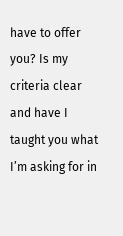have to offer you? Is my criteria clear and have I taught you what I’m asking for in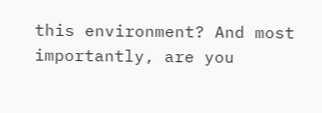this environment? And most importantly, are you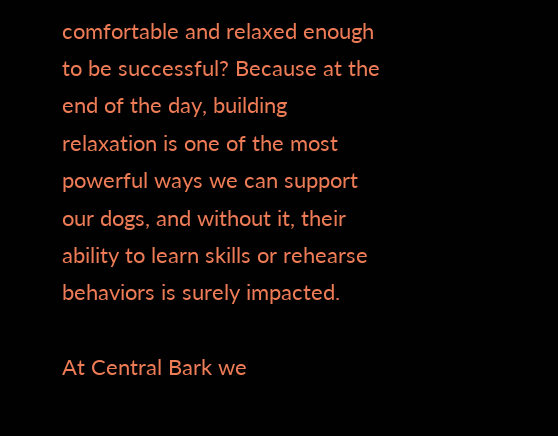comfortable and relaxed enough to be successful? Because at the end of the day, building relaxation is one of the most powerful ways we can support our dogs, and without it, their ability to learn skills or rehearse behaviors is surely impacted.

At Central Bark we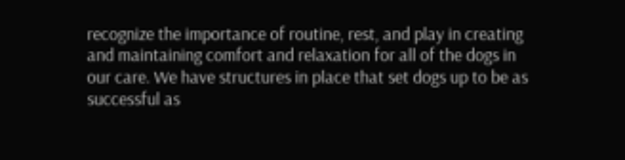recognize the importance of routine, rest, and play in creating and maintaining comfort and relaxation for all of the dogs in our care. We have structures in place that set dogs up to be as successful as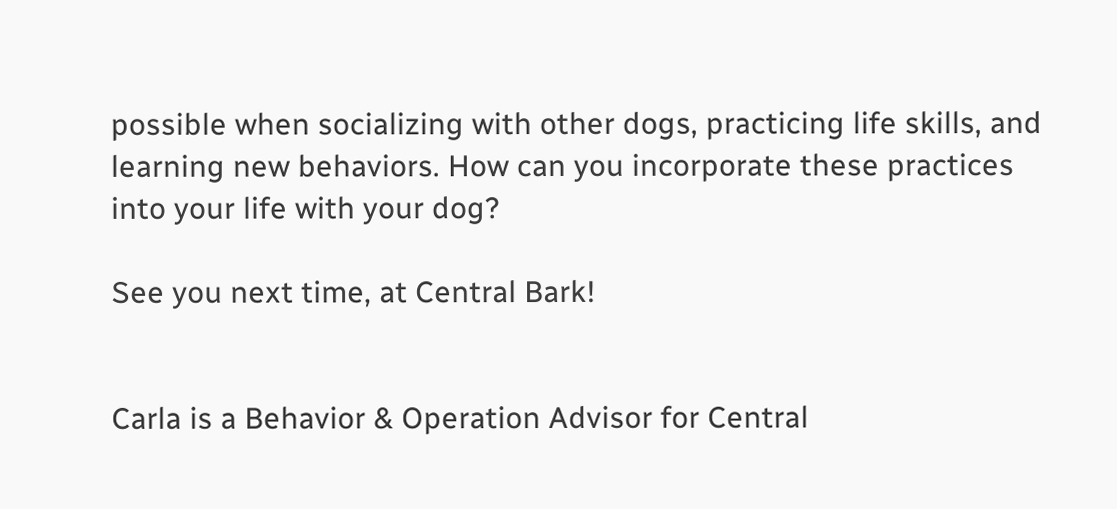possible when socializing with other dogs, practicing life skills, and learning new behaviors. How can you incorporate these practices into your life with your dog?

See you next time, at Central Bark!


Carla is a Behavior & Operation Advisor for Central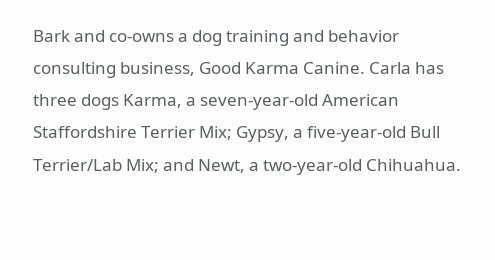Bark and co-owns a dog training and behavior consulting business, Good Karma Canine. Carla has three dogs Karma, a seven-year-old American Staffordshire Terrier Mix; Gypsy, a five-year-old Bull Terrier/Lab Mix; and Newt, a two-year-old Chihuahua.